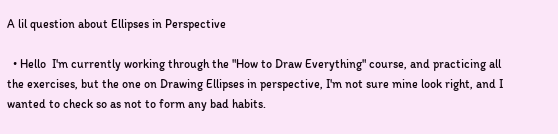A lil question about Ellipses in Perspective

  • Hello  I'm currently working through the "How to Draw Everything" course, and practicing all the exercises, but the one on Drawing Ellipses in perspective, I'm not sure mine look right, and I wanted to check so as not to form any bad habits.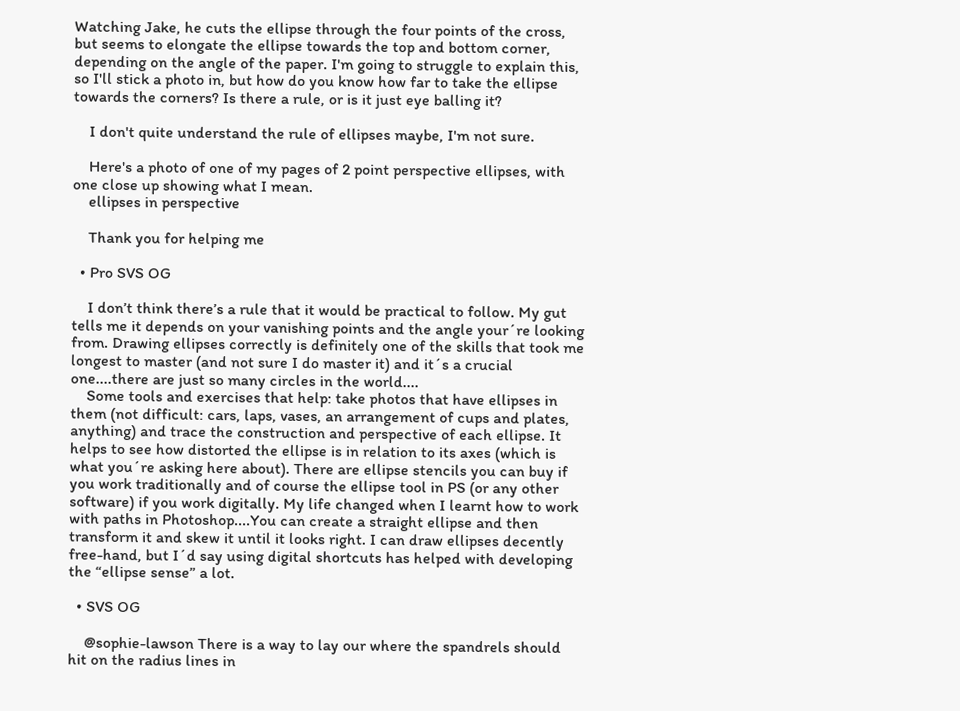Watching Jake, he cuts the ellipse through the four points of the cross, but seems to elongate the ellipse towards the top and bottom corner, depending on the angle of the paper. I'm going to struggle to explain this, so I'll stick a photo in, but how do you know how far to take the ellipse towards the corners? Is there a rule, or is it just eye balling it?

    I don't quite understand the rule of ellipses maybe, I'm not sure.

    Here's a photo of one of my pages of 2 point perspective ellipses, with one close up showing what I mean.
    ellipses in perspective

    Thank you for helping me

  • Pro SVS OG

    I don’t think there’s a rule that it would be practical to follow. My gut tells me it depends on your vanishing points and the angle your´re looking from. Drawing ellipses correctly is definitely one of the skills that took me longest to master (and not sure I do master it) and it´s a crucial one....there are just so many circles in the world....
    Some tools and exercises that help: take photos that have ellipses in them (not difficult: cars, laps, vases, an arrangement of cups and plates, anything) and trace the construction and perspective of each ellipse. It helps to see how distorted the ellipse is in relation to its axes (which is what you´re asking here about). There are ellipse stencils you can buy if you work traditionally and of course the ellipse tool in PS (or any other software) if you work digitally. My life changed when I learnt how to work with paths in Photoshop....You can create a straight ellipse and then transform it and skew it until it looks right. I can draw ellipses decently free-hand, but I´d say using digital shortcuts has helped with developing the “ellipse sense” a lot.

  • SVS OG

    @sophie-lawson There is a way to lay our where the spandrels should hit on the radius lines in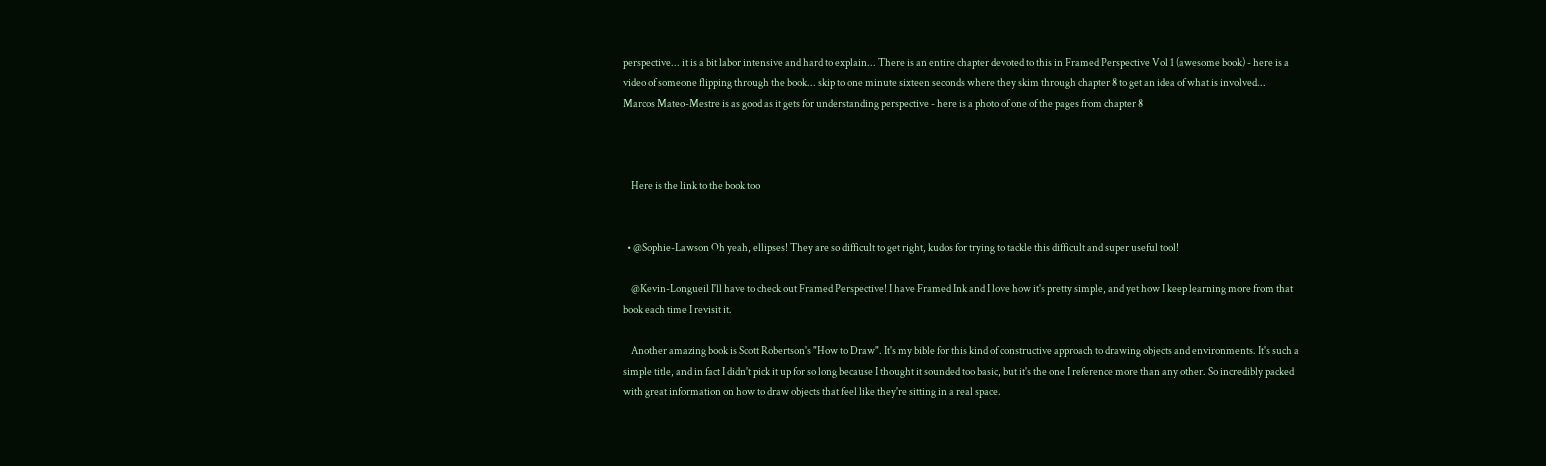perspective... it is a bit labor intensive and hard to explain... There is an entire chapter devoted to this in Framed Perspective Vol 1 (awesome book) - here is a video of someone flipping through the book... skip to one minute sixteen seconds where they skim through chapter 8 to get an idea of what is involved... Marcos Mateo-Mestre is as good as it gets for understanding perspective - here is a photo of one of the pages from chapter 8



    Here is the link to the book too


  • @Sophie-Lawson Oh yeah, ellipses! They are so difficult to get right, kudos for trying to tackle this difficult and super useful tool!

    @Kevin-Longueil I'll have to check out Framed Perspective! I have Framed Ink and I love how it's pretty simple, and yet how I keep learning more from that book each time I revisit it.

    Another amazing book is Scott Robertson's "How to Draw". It's my bible for this kind of constructive approach to drawing objects and environments. It's such a simple title, and in fact I didn't pick it up for so long because I thought it sounded too basic, but it's the one I reference more than any other. So incredibly packed with great information on how to draw objects that feel like they're sitting in a real space.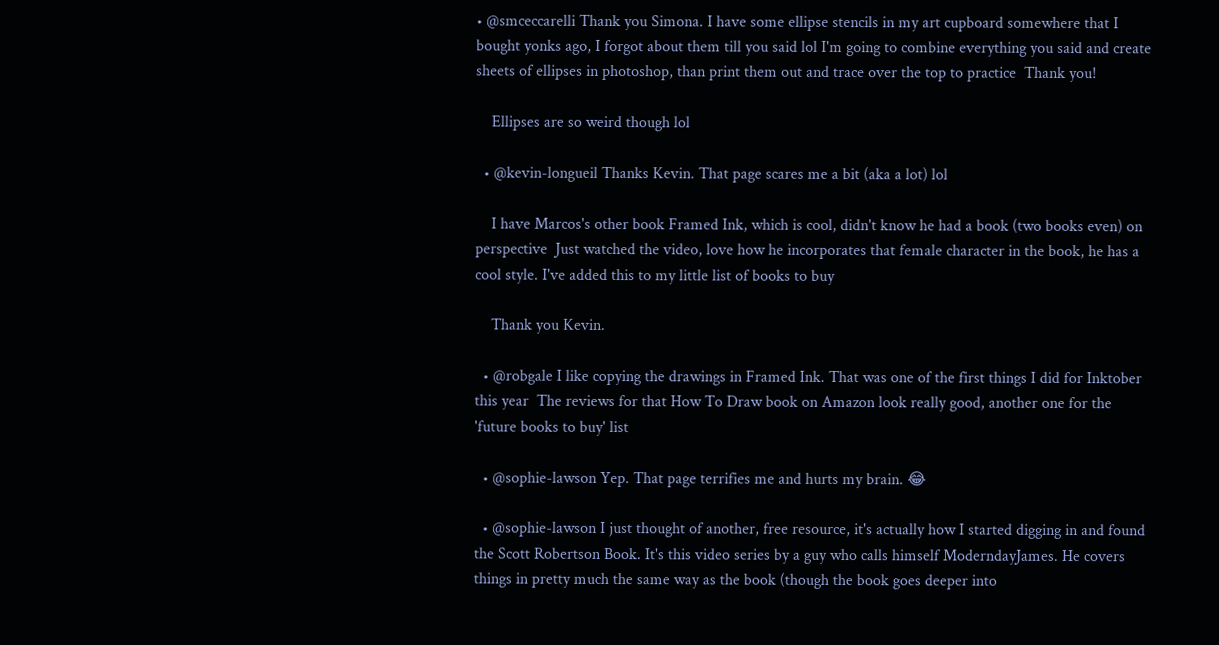• @smceccarelli Thank you Simona. I have some ellipse stencils in my art cupboard somewhere that I bought yonks ago, I forgot about them till you said lol I'm going to combine everything you said and create sheets of ellipses in photoshop, than print them out and trace over the top to practice  Thank you!

    Ellipses are so weird though lol

  • @kevin-longueil Thanks Kevin. That page scares me a bit (aka a lot) lol

    I have Marcos's other book Framed Ink, which is cool, didn't know he had a book (two books even) on perspective  Just watched the video, love how he incorporates that female character in the book, he has a cool style. I've added this to my little list of books to buy

    Thank you Kevin.

  • @robgale I like copying the drawings in Framed Ink. That was one of the first things I did for Inktober this year  The reviews for that How To Draw book on Amazon look really good, another one for the 'future books to buy' list

  • @sophie-lawson Yep. That page terrifies me and hurts my brain. 😂

  • @sophie-lawson I just thought of another, free resource, it's actually how I started digging in and found the Scott Robertson Book. It's this video series by a guy who calls himself ModerndayJames. He covers things in pretty much the same way as the book (though the book goes deeper into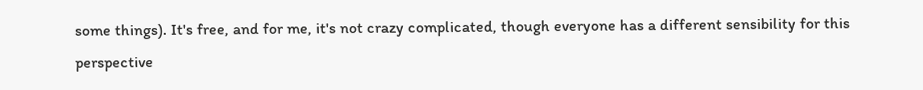some things). It's free, and for me, it's not crazy complicated, though everyone has a different sensibility for this perspective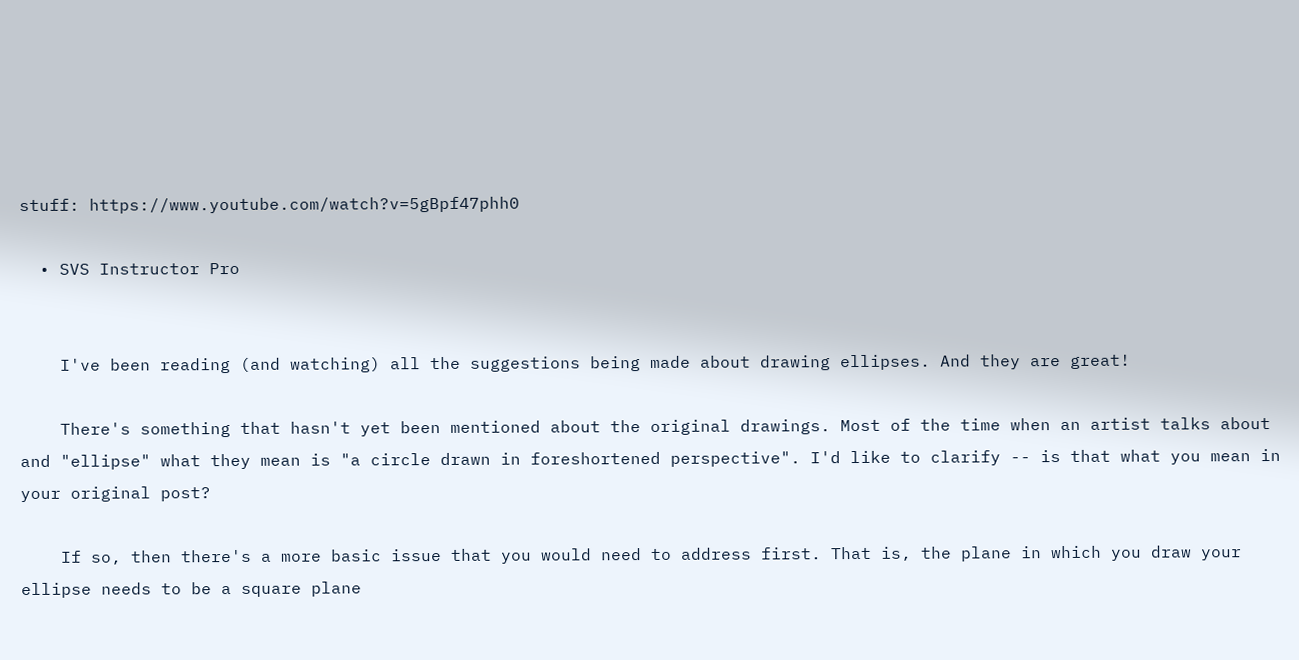stuff: https://www.youtube.com/watch?v=5gBpf47phh0

  • SVS Instructor Pro


    I've been reading (and watching) all the suggestions being made about drawing ellipses. And they are great!

    There's something that hasn't yet been mentioned about the original drawings. Most of the time when an artist talks about and "ellipse" what they mean is "a circle drawn in foreshortened perspective". I'd like to clarify -- is that what you mean in your original post?

    If so, then there's a more basic issue that you would need to address first. That is, the plane in which you draw your ellipse needs to be a square plane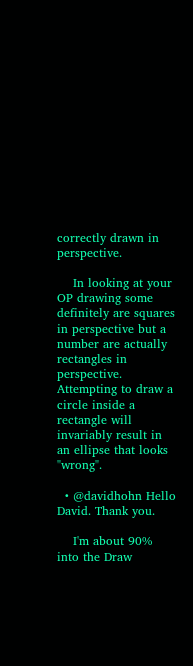correctly drawn in perspective.

    In looking at your OP drawing some definitely are squares in perspective but a number are actually rectangles in perspective. Attempting to draw a circle inside a rectangle will invariably result in an ellipse that looks "wrong".

  • @davidhohn Hello David. Thank you.

    I'm about 90% into the Draw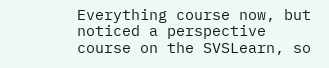Everything course now, but noticed a perspective course on the SVSLearn, so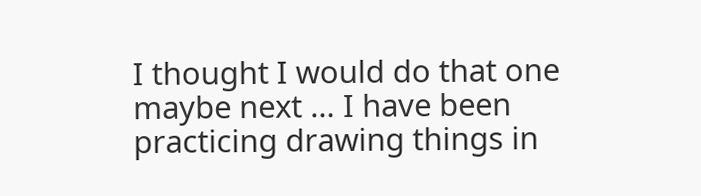I thought I would do that one maybe next … I have been practicing drawing things in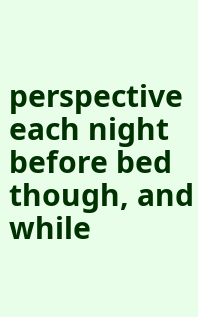perspective each night before bed though, and while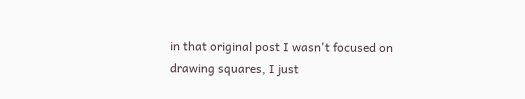in that original post I wasn't focused on drawing squares, I just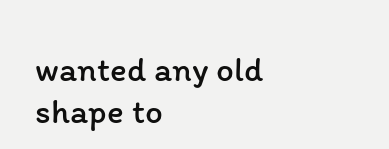wanted any old shape to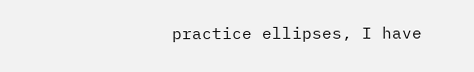practice ellipses, I have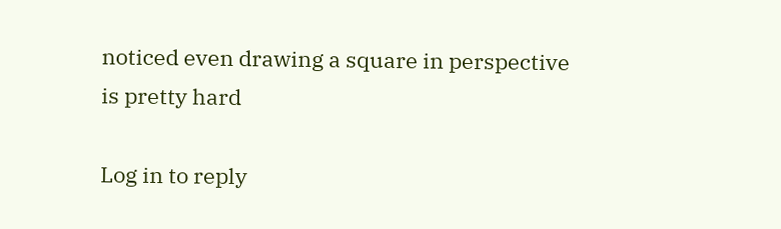noticed even drawing a square in perspective is pretty hard

Log in to reply